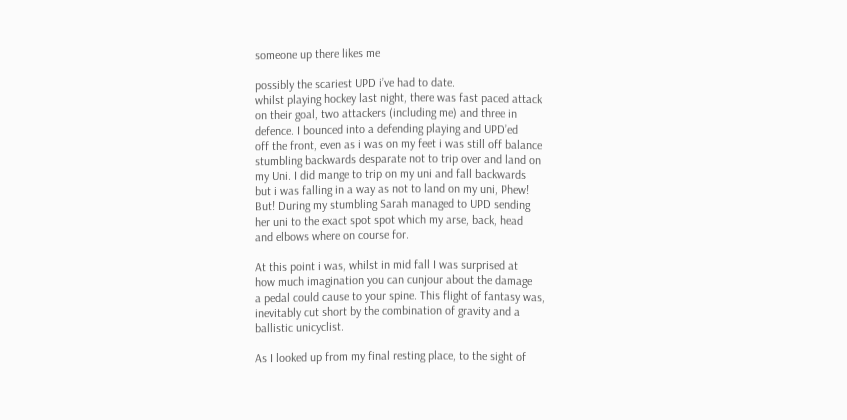someone up there likes me

possibly the scariest UPD i’ve had to date.
whilst playing hockey last night, there was fast paced attack
on their goal, two attackers (including me) and three in
defence. I bounced into a defending playing and UPD’ed
off the front, even as i was on my feet i was still off balance
stumbling backwards desparate not to trip over and land on
my Uni. I did mange to trip on my uni and fall backwards
but i was falling in a way as not to land on my uni, Phew!
But! During my stumbling Sarah managed to UPD sending
her uni to the exact spot spot which my arse, back, head
and elbows where on course for.

At this point i was, whilst in mid fall I was surprised at
how much imagination you can cunjour about the damage
a pedal could cause to your spine. This flight of fantasy was,
inevitably cut short by the combination of gravity and a
ballistic unicyclist.

As I looked up from my final resting place, to the sight of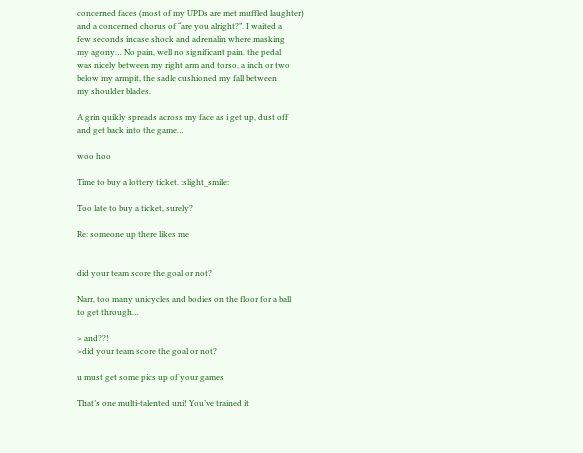concerned faces (most of my UPDs are met muffled laughter)
and a concerned chorus of “are you alright?”. I waited a
few seconds incase shock and adrenalin where masking
my agony… No pain, well no significant pain. the pedal
was nicely between my right arm and torso, a inch or two
below my armpit, the sadle cushioned my fall between
my shoulder blades.

A grin quikly spreads across my face as i get up, dust off
and get back into the game…

woo hoo

Time to buy a lottery ticket. :slight_smile:

Too late to buy a ticket, surely?

Re: someone up there likes me


did your team score the goal or not?

Narr, too many unicycles and bodies on the floor for a ball
to get through…

> and??!
>did your team score the goal or not?

u must get some pics up of your games

That’s one multi-talented uni! You’ve trained it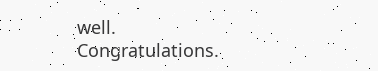well. Congratulations.